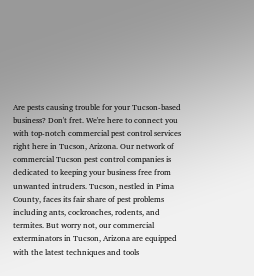Are pests causing trouble for your Tucson-based business? Don't fret. We're here to connect you with top-notch commercial pest control services right here in Tucson, Arizona. Our network of commercial Tucson pest control companies is dedicated to keeping your business free from unwanted intruders. Tucson, nestled in Pima County, faces its fair share of pest problems including ants, cockroaches, rodents, and termites. But worry not, our commercial exterminators in Tucson, Arizona are equipped with the latest techniques and tools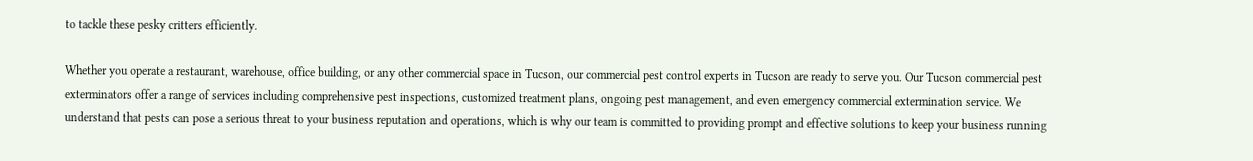to tackle these pesky critters efficiently.

Whether you operate a restaurant, warehouse, office building, or any other commercial space in Tucson, our commercial pest control experts in Tucson are ready to serve you. Our Tucson commercial pest exterminators offer a range of services including comprehensive pest inspections, customized treatment plans, ongoing pest management, and even emergency commercial extermination service. We understand that pests can pose a serious threat to your business reputation and operations, which is why our team is committed to providing prompt and effective solutions to keep your business running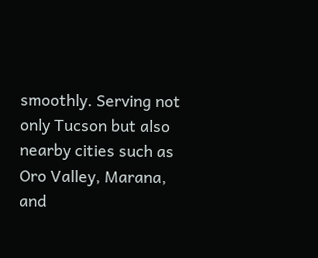smoothly. Serving not only Tucson but also nearby cities such as Oro Valley, Marana, and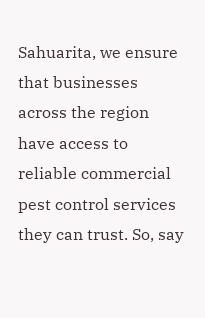Sahuarita, we ensure that businesses across the region have access to reliable commercial pest control services they can trust. So, say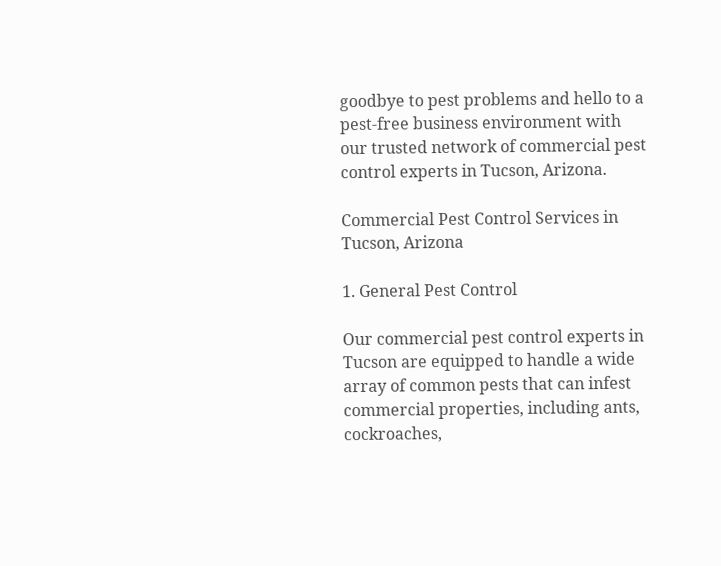goodbye to pest problems and hello to a pest-free business environment with our trusted network of commercial pest control experts in Tucson, Arizona.

Commercial Pest Control Services in Tucson, Arizona

1. General Pest Control

Our commercial pest control experts in Tucson are equipped to handle a wide array of common pests that can infest commercial properties, including ants, cockroaches,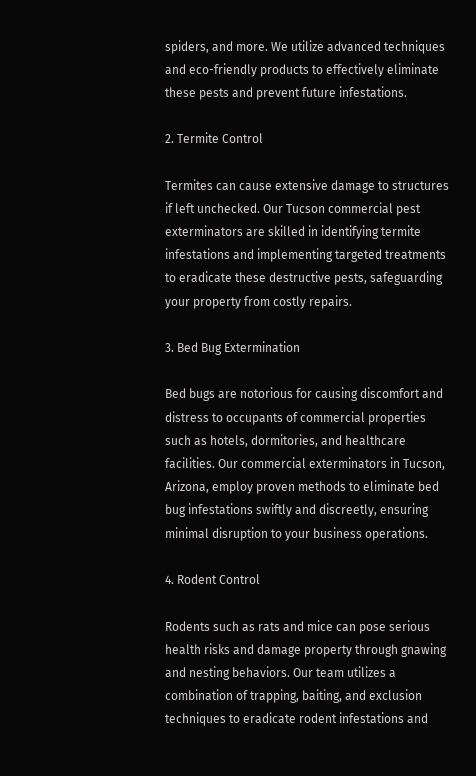spiders, and more. We utilize advanced techniques and eco-friendly products to effectively eliminate these pests and prevent future infestations.

2. Termite Control

Termites can cause extensive damage to structures if left unchecked. Our Tucson commercial pest exterminators are skilled in identifying termite infestations and implementing targeted treatments to eradicate these destructive pests, safeguarding your property from costly repairs.

3. Bed Bug Extermination

Bed bugs are notorious for causing discomfort and distress to occupants of commercial properties such as hotels, dormitories, and healthcare facilities. Our commercial exterminators in Tucson, Arizona, employ proven methods to eliminate bed bug infestations swiftly and discreetly, ensuring minimal disruption to your business operations.

4. Rodent Control

Rodents such as rats and mice can pose serious health risks and damage property through gnawing and nesting behaviors. Our team utilizes a combination of trapping, baiting, and exclusion techniques to eradicate rodent infestations and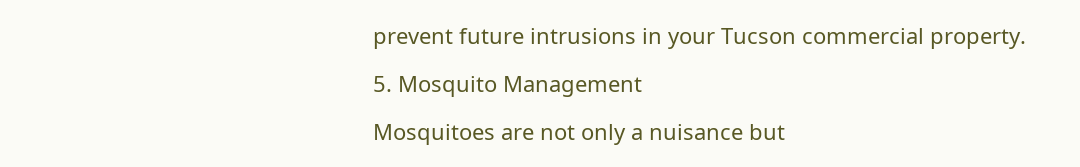prevent future intrusions in your Tucson commercial property.

5. Mosquito Management

Mosquitoes are not only a nuisance but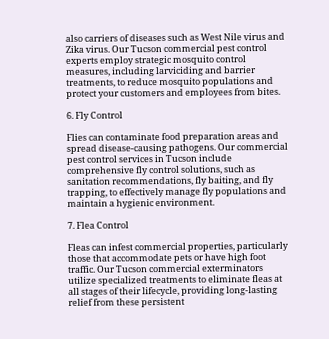also carriers of diseases such as West Nile virus and Zika virus. Our Tucson commercial pest control experts employ strategic mosquito control measures, including larviciding and barrier treatments, to reduce mosquito populations and protect your customers and employees from bites.

6. Fly Control

Flies can contaminate food preparation areas and spread disease-causing pathogens. Our commercial pest control services in Tucson include comprehensive fly control solutions, such as sanitation recommendations, fly baiting, and fly trapping, to effectively manage fly populations and maintain a hygienic environment.

7. Flea Control

Fleas can infest commercial properties, particularly those that accommodate pets or have high foot traffic. Our Tucson commercial exterminators utilize specialized treatments to eliminate fleas at all stages of their lifecycle, providing long-lasting relief from these persistent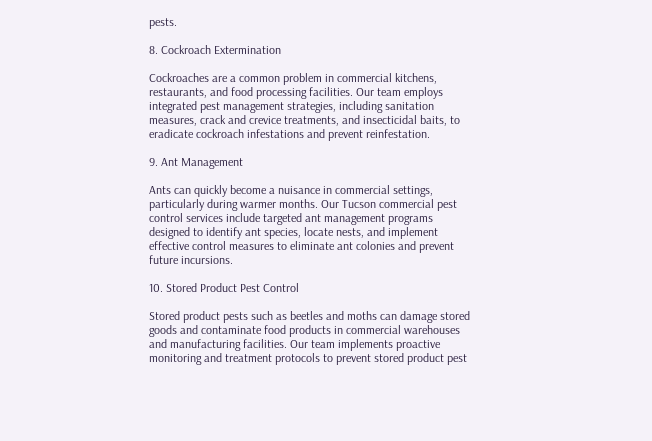pests.

8. Cockroach Extermination

Cockroaches are a common problem in commercial kitchens, restaurants, and food processing facilities. Our team employs integrated pest management strategies, including sanitation measures, crack and crevice treatments, and insecticidal baits, to eradicate cockroach infestations and prevent reinfestation.

9. Ant Management

Ants can quickly become a nuisance in commercial settings, particularly during warmer months. Our Tucson commercial pest control services include targeted ant management programs designed to identify ant species, locate nests, and implement effective control measures to eliminate ant colonies and prevent future incursions.

10. Stored Product Pest Control

Stored product pests such as beetles and moths can damage stored goods and contaminate food products in commercial warehouses and manufacturing facilities. Our team implements proactive monitoring and treatment protocols to prevent stored product pest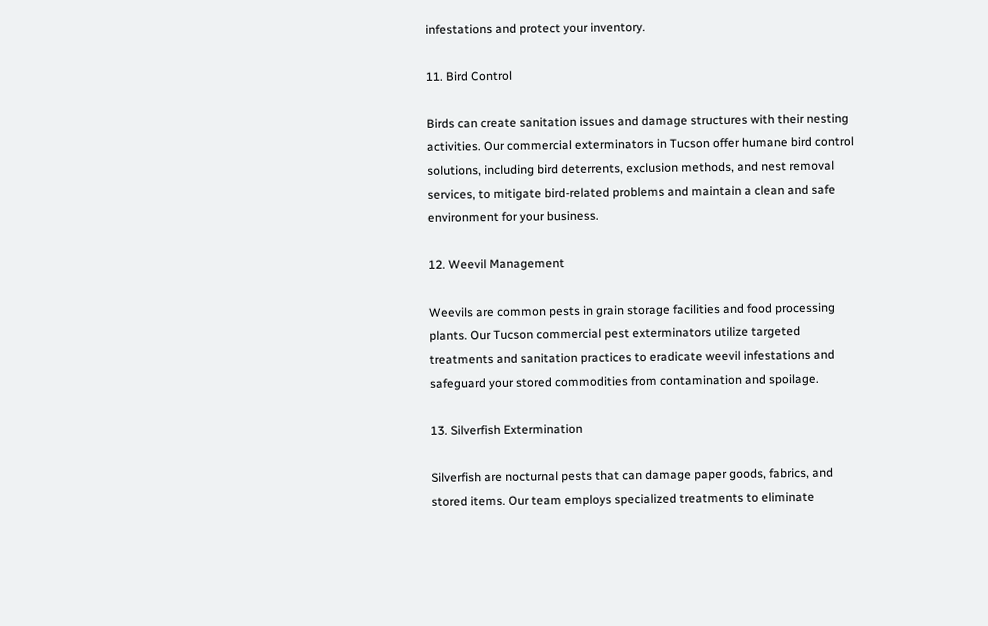infestations and protect your inventory.

11. Bird Control

Birds can create sanitation issues and damage structures with their nesting activities. Our commercial exterminators in Tucson offer humane bird control solutions, including bird deterrents, exclusion methods, and nest removal services, to mitigate bird-related problems and maintain a clean and safe environment for your business.

12. Weevil Management

Weevils are common pests in grain storage facilities and food processing plants. Our Tucson commercial pest exterminators utilize targeted treatments and sanitation practices to eradicate weevil infestations and safeguard your stored commodities from contamination and spoilage.

13. Silverfish Extermination

Silverfish are nocturnal pests that can damage paper goods, fabrics, and stored items. Our team employs specialized treatments to eliminate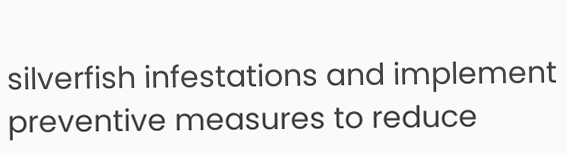silverfish infestations and implement preventive measures to reduce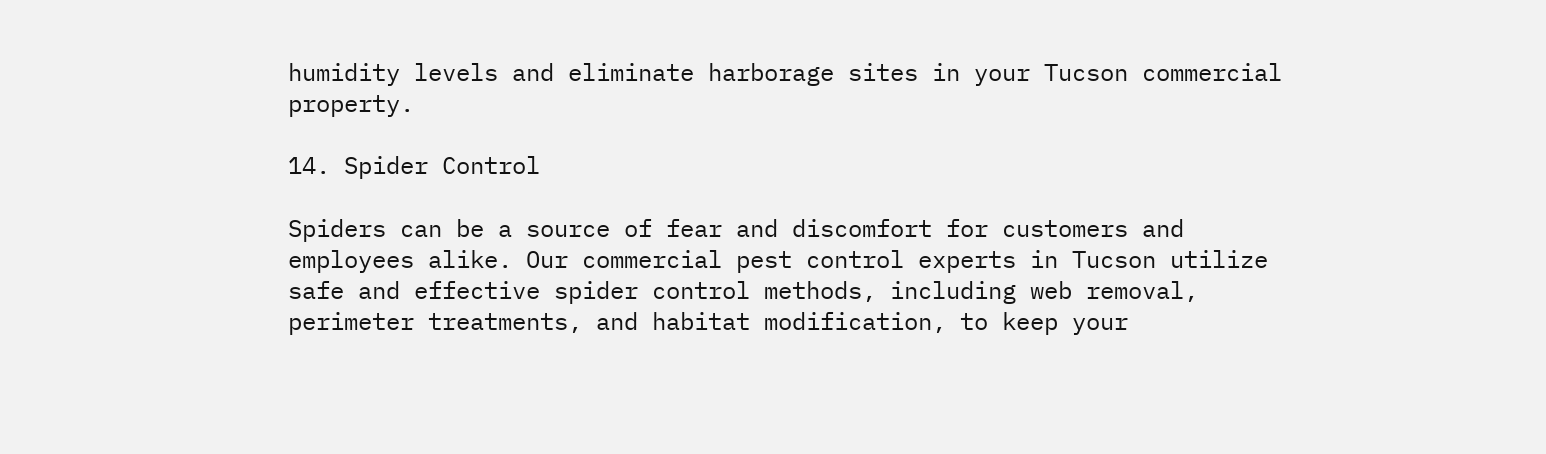humidity levels and eliminate harborage sites in your Tucson commercial property.

14. Spider Control

Spiders can be a source of fear and discomfort for customers and employees alike. Our commercial pest control experts in Tucson utilize safe and effective spider control methods, including web removal, perimeter treatments, and habitat modification, to keep your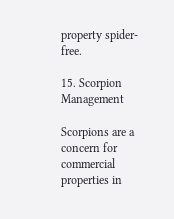property spider-free.

15. Scorpion Management

Scorpions are a concern for commercial properties in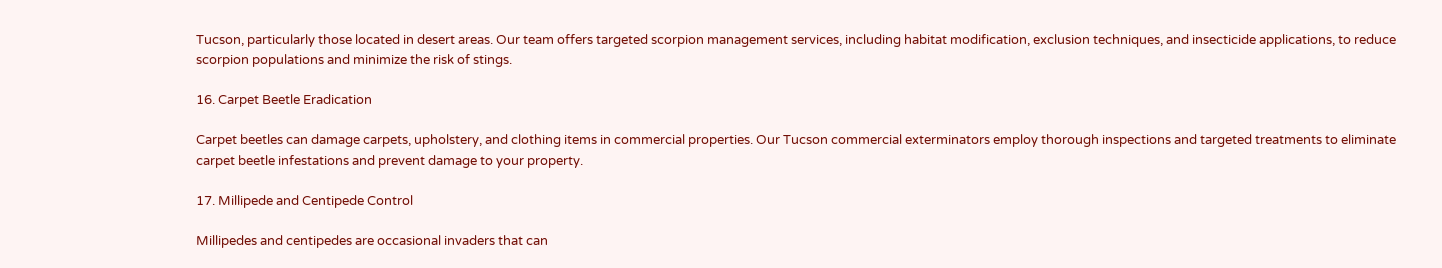Tucson, particularly those located in desert areas. Our team offers targeted scorpion management services, including habitat modification, exclusion techniques, and insecticide applications, to reduce scorpion populations and minimize the risk of stings.

16. Carpet Beetle Eradication

Carpet beetles can damage carpets, upholstery, and clothing items in commercial properties. Our Tucson commercial exterminators employ thorough inspections and targeted treatments to eliminate carpet beetle infestations and prevent damage to your property.

17. Millipede and Centipede Control

Millipedes and centipedes are occasional invaders that can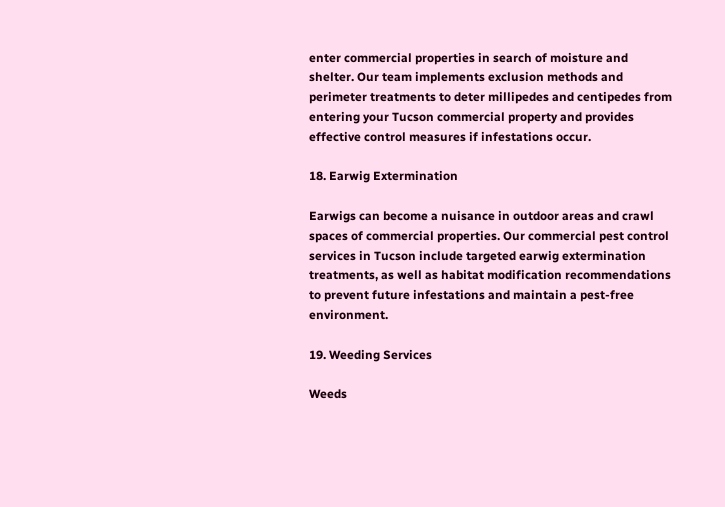enter commercial properties in search of moisture and shelter. Our team implements exclusion methods and perimeter treatments to deter millipedes and centipedes from entering your Tucson commercial property and provides effective control measures if infestations occur.

18. Earwig Extermination

Earwigs can become a nuisance in outdoor areas and crawl spaces of commercial properties. Our commercial pest control services in Tucson include targeted earwig extermination treatments, as well as habitat modification recommendations to prevent future infestations and maintain a pest-free environment.

19. Weeding Services

Weeds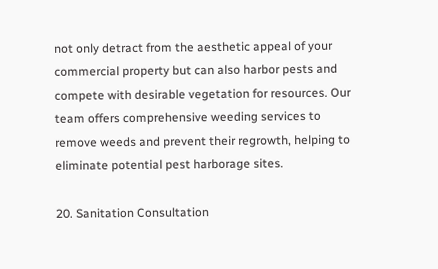not only detract from the aesthetic appeal of your commercial property but can also harbor pests and compete with desirable vegetation for resources. Our team offers comprehensive weeding services to remove weeds and prevent their regrowth, helping to eliminate potential pest harborage sites.

20. Sanitation Consultation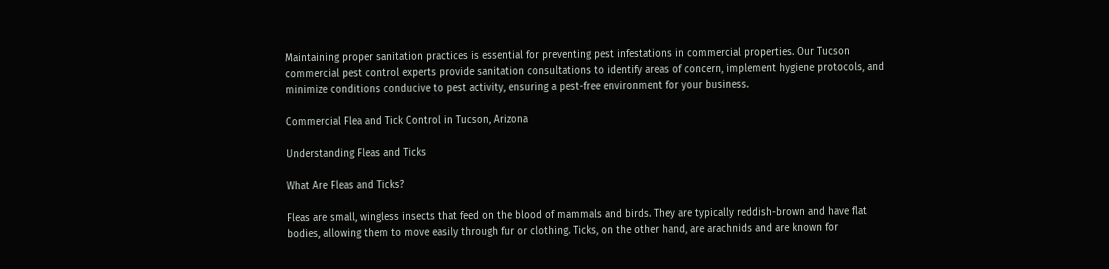Maintaining proper sanitation practices is essential for preventing pest infestations in commercial properties. Our Tucson commercial pest control experts provide sanitation consultations to identify areas of concern, implement hygiene protocols, and minimize conditions conducive to pest activity, ensuring a pest-free environment for your business.

Commercial Flea and Tick Control in Tucson, Arizona

Understanding Fleas and Ticks

What Are Fleas and Ticks?

Fleas are small, wingless insects that feed on the blood of mammals and birds. They are typically reddish-brown and have flat bodies, allowing them to move easily through fur or clothing. Ticks, on the other hand, are arachnids and are known for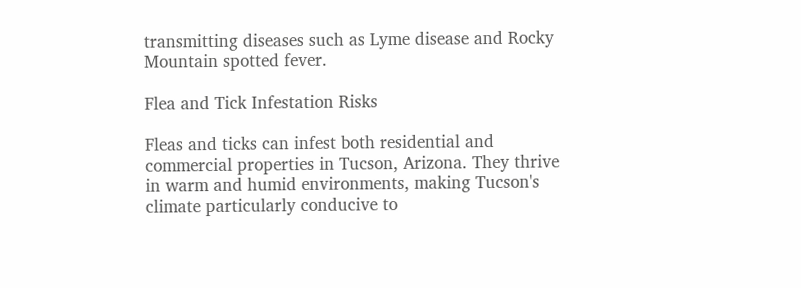transmitting diseases such as Lyme disease and Rocky Mountain spotted fever.

Flea and Tick Infestation Risks

Fleas and ticks can infest both residential and commercial properties in Tucson, Arizona. They thrive in warm and humid environments, making Tucson's climate particularly conducive to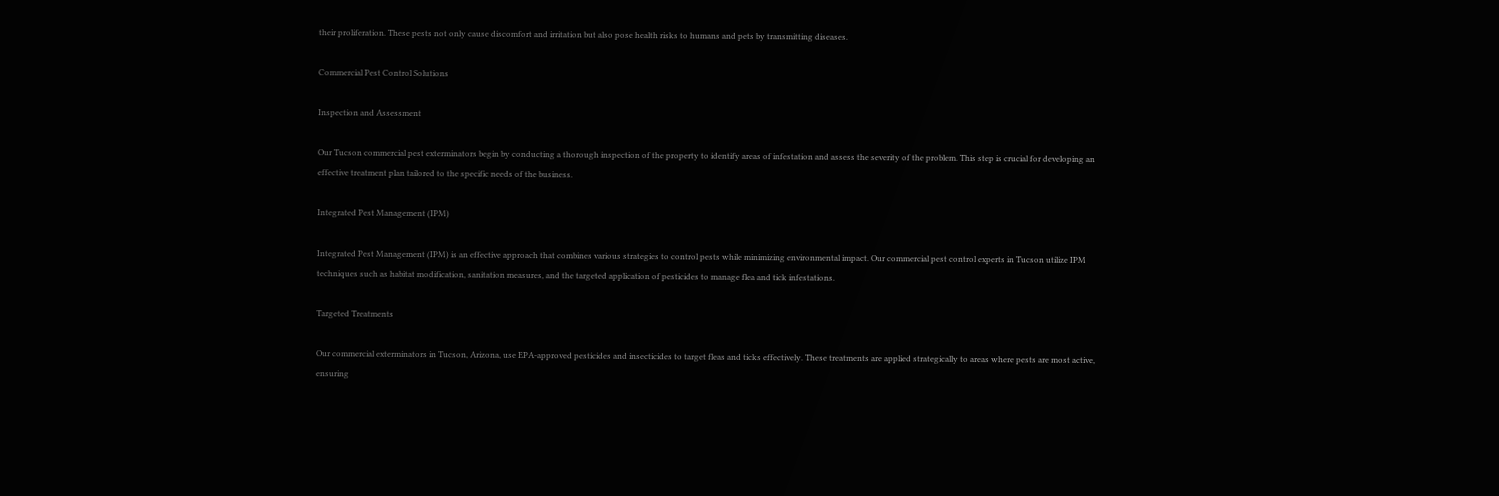their proliferation. These pests not only cause discomfort and irritation but also pose health risks to humans and pets by transmitting diseases.

Commercial Pest Control Solutions

Inspection and Assessment

Our Tucson commercial pest exterminators begin by conducting a thorough inspection of the property to identify areas of infestation and assess the severity of the problem. This step is crucial for developing an effective treatment plan tailored to the specific needs of the business.

Integrated Pest Management (IPM)

Integrated Pest Management (IPM) is an effective approach that combines various strategies to control pests while minimizing environmental impact. Our commercial pest control experts in Tucson utilize IPM techniques such as habitat modification, sanitation measures, and the targeted application of pesticides to manage flea and tick infestations.

Targeted Treatments

Our commercial exterminators in Tucson, Arizona, use EPA-approved pesticides and insecticides to target fleas and ticks effectively. These treatments are applied strategically to areas where pests are most active, ensuring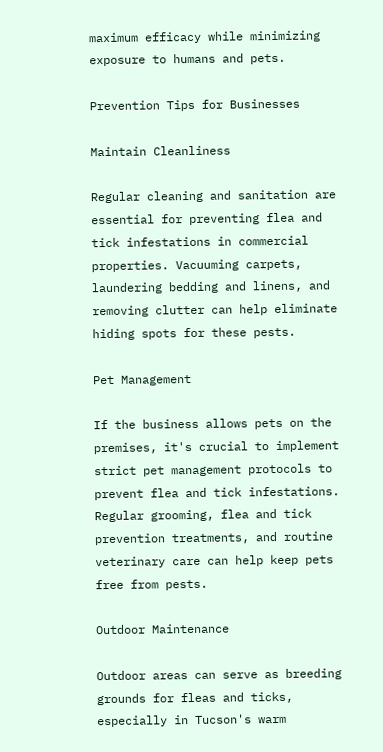maximum efficacy while minimizing exposure to humans and pets.

Prevention Tips for Businesses

Maintain Cleanliness

Regular cleaning and sanitation are essential for preventing flea and tick infestations in commercial properties. Vacuuming carpets, laundering bedding and linens, and removing clutter can help eliminate hiding spots for these pests.

Pet Management

If the business allows pets on the premises, it's crucial to implement strict pet management protocols to prevent flea and tick infestations. Regular grooming, flea and tick prevention treatments, and routine veterinary care can help keep pets free from pests.

Outdoor Maintenance

Outdoor areas can serve as breeding grounds for fleas and ticks, especially in Tucson's warm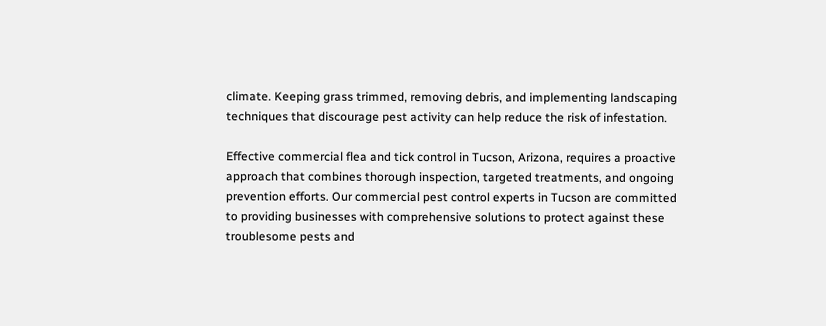climate. Keeping grass trimmed, removing debris, and implementing landscaping techniques that discourage pest activity can help reduce the risk of infestation.

Effective commercial flea and tick control in Tucson, Arizona, requires a proactive approach that combines thorough inspection, targeted treatments, and ongoing prevention efforts. Our commercial pest control experts in Tucson are committed to providing businesses with comprehensive solutions to protect against these troublesome pests and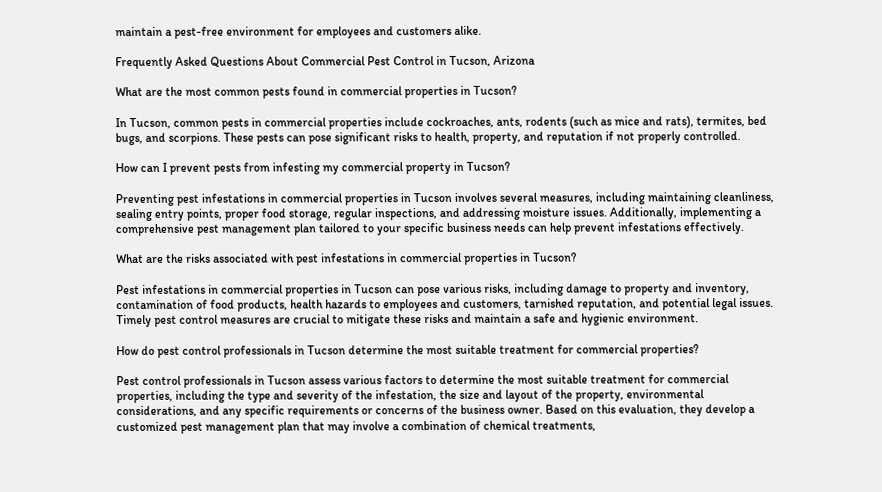maintain a pest-free environment for employees and customers alike.

Frequently Asked Questions About Commercial Pest Control in Tucson, Arizona

What are the most common pests found in commercial properties in Tucson?

In Tucson, common pests in commercial properties include cockroaches, ants, rodents (such as mice and rats), termites, bed bugs, and scorpions. These pests can pose significant risks to health, property, and reputation if not properly controlled.

How can I prevent pests from infesting my commercial property in Tucson?

Preventing pest infestations in commercial properties in Tucson involves several measures, including maintaining cleanliness, sealing entry points, proper food storage, regular inspections, and addressing moisture issues. Additionally, implementing a comprehensive pest management plan tailored to your specific business needs can help prevent infestations effectively.

What are the risks associated with pest infestations in commercial properties in Tucson?

Pest infestations in commercial properties in Tucson can pose various risks, including damage to property and inventory, contamination of food products, health hazards to employees and customers, tarnished reputation, and potential legal issues. Timely pest control measures are crucial to mitigate these risks and maintain a safe and hygienic environment.

How do pest control professionals in Tucson determine the most suitable treatment for commercial properties?

Pest control professionals in Tucson assess various factors to determine the most suitable treatment for commercial properties, including the type and severity of the infestation, the size and layout of the property, environmental considerations, and any specific requirements or concerns of the business owner. Based on this evaluation, they develop a customized pest management plan that may involve a combination of chemical treatments,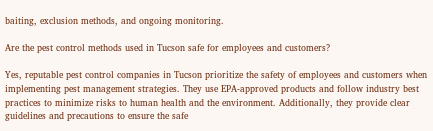baiting, exclusion methods, and ongoing monitoring.

Are the pest control methods used in Tucson safe for employees and customers?

Yes, reputable pest control companies in Tucson prioritize the safety of employees and customers when implementing pest management strategies. They use EPA-approved products and follow industry best practices to minimize risks to human health and the environment. Additionally, they provide clear guidelines and precautions to ensure the safe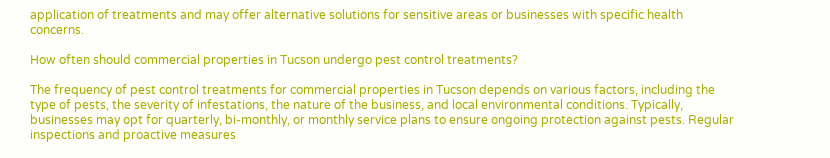application of treatments and may offer alternative solutions for sensitive areas or businesses with specific health concerns.

How often should commercial properties in Tucson undergo pest control treatments?

The frequency of pest control treatments for commercial properties in Tucson depends on various factors, including the type of pests, the severity of infestations, the nature of the business, and local environmental conditions. Typically, businesses may opt for quarterly, bi-monthly, or monthly service plans to ensure ongoing protection against pests. Regular inspections and proactive measures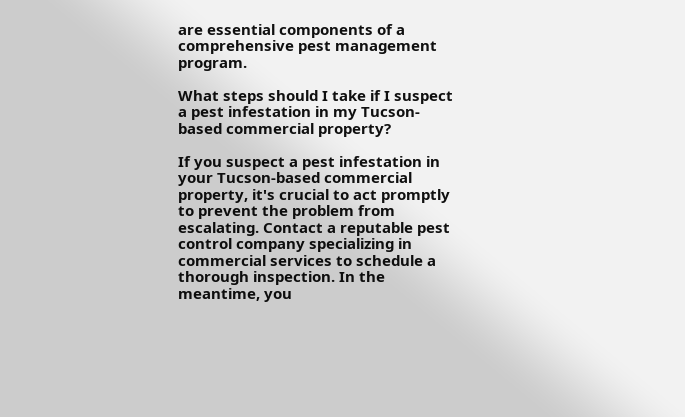are essential components of a comprehensive pest management program.

What steps should I take if I suspect a pest infestation in my Tucson-based commercial property?

If you suspect a pest infestation in your Tucson-based commercial property, it's crucial to act promptly to prevent the problem from escalating. Contact a reputable pest control company specializing in commercial services to schedule a thorough inspection. In the meantime, you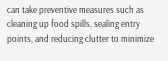can take preventive measures such as cleaning up food spills, sealing entry points, and reducing clutter to minimize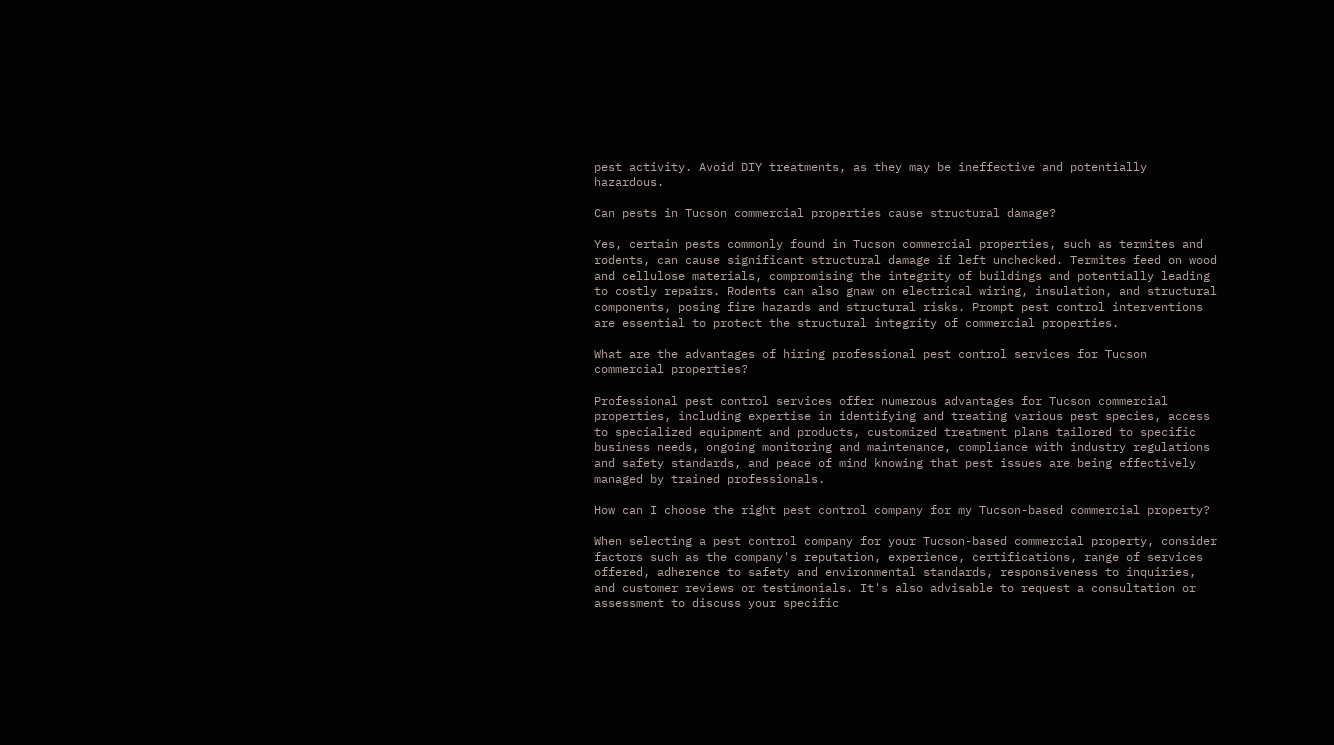pest activity. Avoid DIY treatments, as they may be ineffective and potentially hazardous.

Can pests in Tucson commercial properties cause structural damage?

Yes, certain pests commonly found in Tucson commercial properties, such as termites and rodents, can cause significant structural damage if left unchecked. Termites feed on wood and cellulose materials, compromising the integrity of buildings and potentially leading to costly repairs. Rodents can also gnaw on electrical wiring, insulation, and structural components, posing fire hazards and structural risks. Prompt pest control interventions are essential to protect the structural integrity of commercial properties.

What are the advantages of hiring professional pest control services for Tucson commercial properties?

Professional pest control services offer numerous advantages for Tucson commercial properties, including expertise in identifying and treating various pest species, access to specialized equipment and products, customized treatment plans tailored to specific business needs, ongoing monitoring and maintenance, compliance with industry regulations and safety standards, and peace of mind knowing that pest issues are being effectively managed by trained professionals.

How can I choose the right pest control company for my Tucson-based commercial property?

When selecting a pest control company for your Tucson-based commercial property, consider factors such as the company's reputation, experience, certifications, range of services offered, adherence to safety and environmental standards, responsiveness to inquiries, and customer reviews or testimonials. It's also advisable to request a consultation or assessment to discuss your specific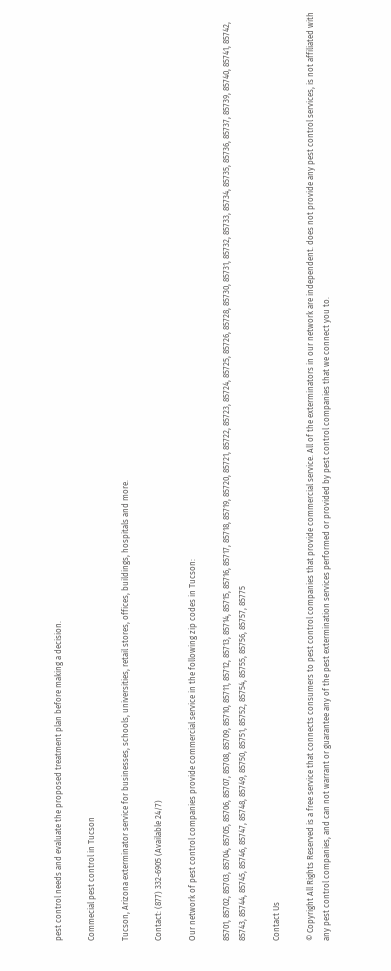pest control needs and evaluate the proposed treatment plan before making a decision.

Commecial pest control in Tucson

Tucson, Arizona exterminator service for businesses, schools, universities, retail stores, offices, buildings, hospitals and more.

Contact: (877) 332-6905 (Available 24/7)

Our network of pest control companies provide commercial service in the following zip codes in Tucson:

85701, 85702, 85703, 85704, 85705, 85706, 85707, 85708, 85709, 85710, 85711, 85712, 85713, 85714, 85715, 85716, 85717, 85718, 85719, 85720, 85721, 85722, 85723, 85724, 85725, 85726, 85728, 85730, 85731, 85732, 85733, 85734, 85735, 85736, 85737, 85739, 85740, 85741, 85742, 85743, 85744, 85745, 85746, 85747, 85748, 85749, 85750, 85751, 85752, 85754, 85755, 85756, 85757, 85775

Contact Us

© Copyright All Rights Reserved is a free service that connects consumers to pest control companies that provide commercial service. All of the exterminators in our network are independent. does not provide any pest control services, is not affiliated with any pest control companies, and can not warrant or guarantee any of the pest extermination services performed or provided by pest control companies that we connect you to.